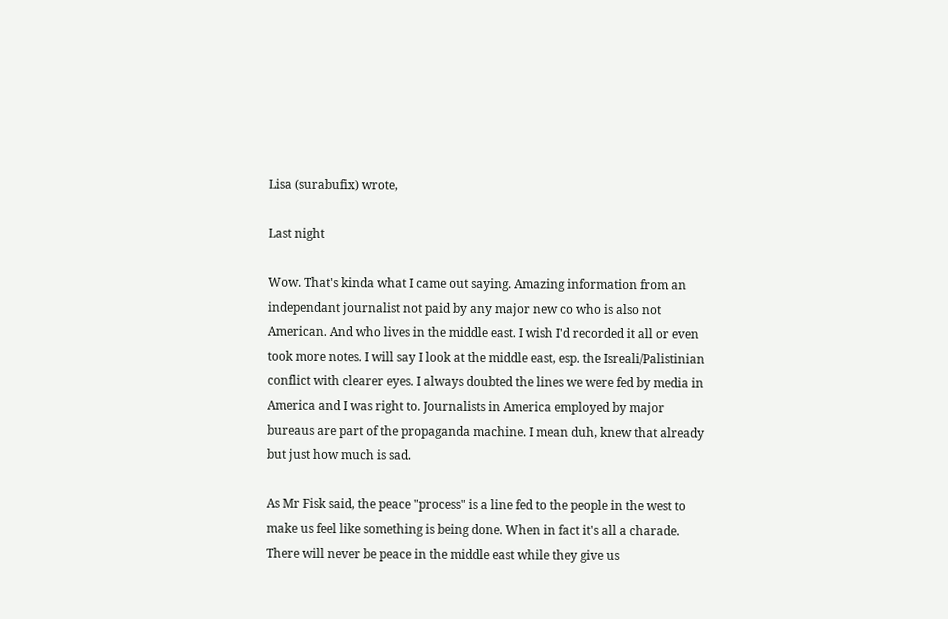Lisa (surabufix) wrote,

Last night

Wow. That's kinda what I came out saying. Amazing information from an independant journalist not paid by any major new co who is also not American. And who lives in the middle east. I wish I'd recorded it all or even took more notes. I will say I look at the middle east, esp. the Isreali/Palistinian conflict with clearer eyes. I always doubted the lines we were fed by media in America and I was right to. Journalists in America employed by major bureaus are part of the propaganda machine. I mean duh, knew that already but just how much is sad.

As Mr Fisk said, the peace "process" is a line fed to the people in the west to make us feel like something is being done. When in fact it's all a charade. There will never be peace in the middle east while they give us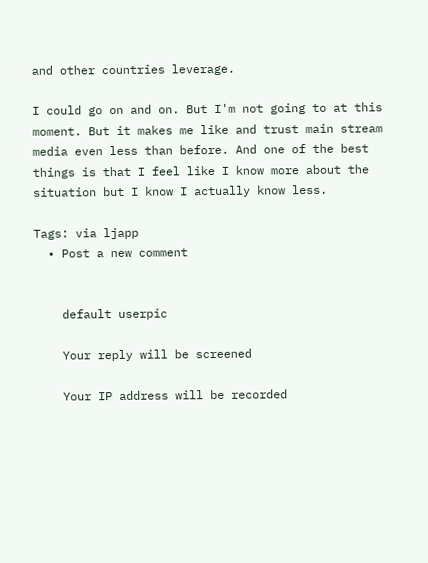and other countries leverage.

I could go on and on. But I'm not going to at this moment. But it makes me like and trust main stream media even less than before. And one of the best things is that I feel like I know more about the situation but I know I actually know less.

Tags: via ljapp
  • Post a new comment


    default userpic

    Your reply will be screened

    Your IP address will be recorded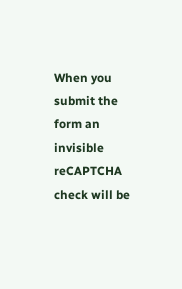When you submit the form an invisible reCAPTCHA check will be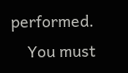performed.
    You must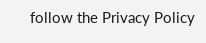follow the Privacy Policy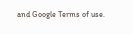and Google Terms of use.